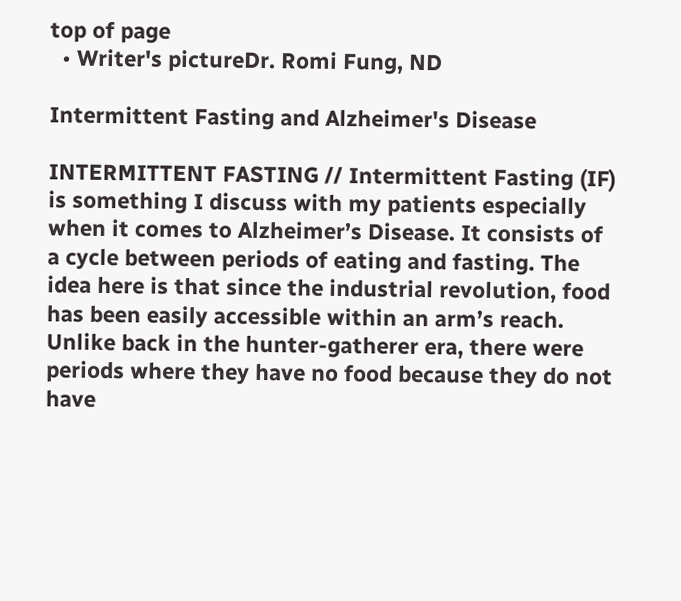top of page
  • Writer's pictureDr. Romi Fung, ND

Intermittent Fasting and Alzheimer's Disease

INTERMITTENT FASTING // Intermittent Fasting (IF) is something I discuss with my patients especially when it comes to Alzheimer’s Disease. It consists of a cycle between periods of eating and fasting. The idea here is that since the industrial revolution, food has been easily accessible within an arm’s reach. Unlike back in the hunter-gatherer era, there were periods where they have no food because they do not have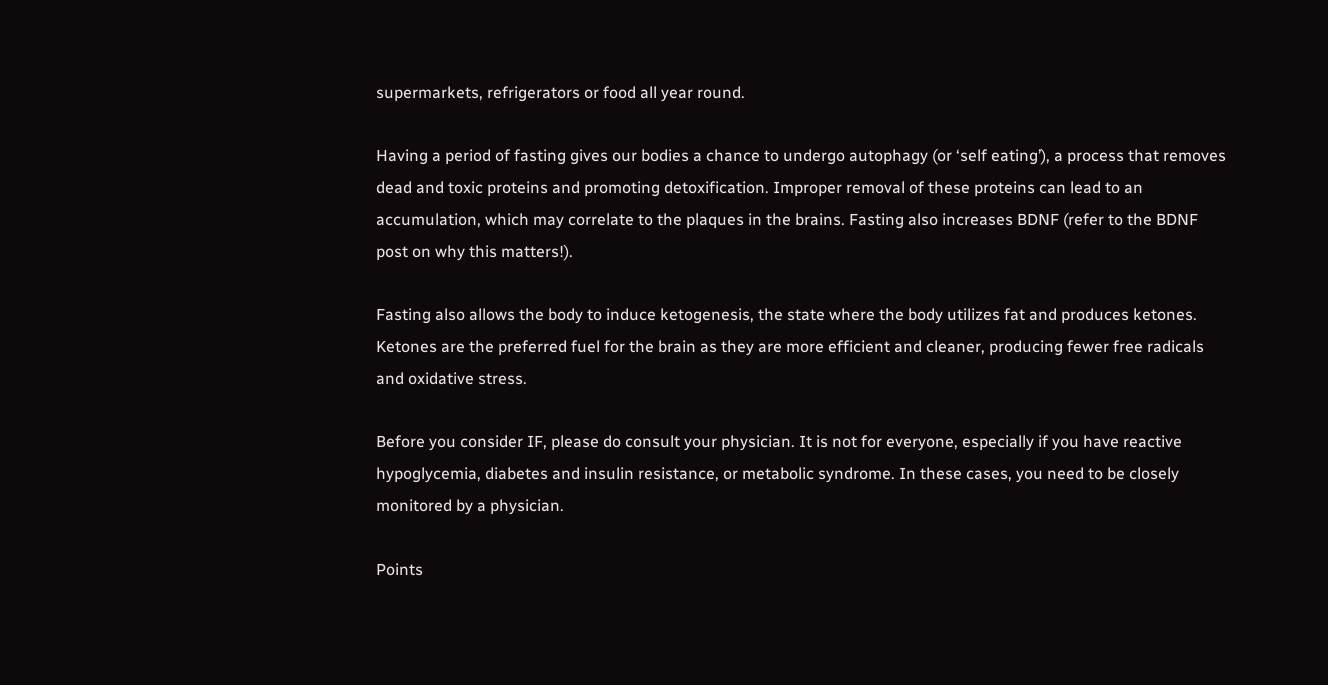supermarkets, refrigerators or food all year round.

Having a period of fasting gives our bodies a chance to undergo autophagy (or ‘self eating’), a process that removes dead and toxic proteins and promoting detoxification. Improper removal of these proteins can lead to an accumulation, which may correlate to the plaques in the brains. Fasting also increases BDNF (refer to the BDNF post on why this matters!).

Fasting also allows the body to induce ketogenesis, the state where the body utilizes fat and produces ketones. Ketones are the preferred fuel for the brain as they are more efficient and cleaner, producing fewer free radicals and oxidative stress.

Before you consider IF, please do consult your physician. It is not for everyone, especially if you have reactive hypoglycemia, diabetes and insulin resistance, or metabolic syndrome. In these cases, you need to be closely monitored by a physician.

Points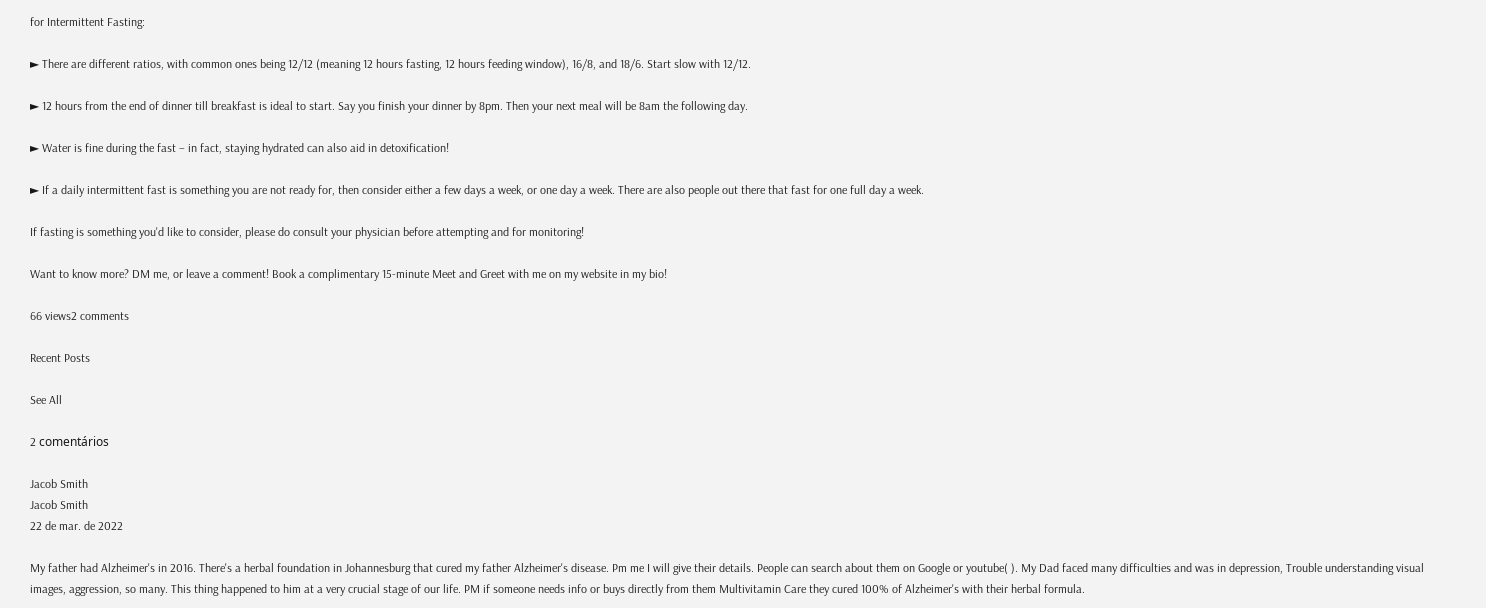for Intermittent Fasting:

► There are different ratios, with common ones being 12/12 (meaning 12 hours fasting, 12 hours feeding window), 16/8, and 18/6. Start slow with 12/12.

► 12 hours from the end of dinner till breakfast is ideal to start. Say you finish your dinner by 8pm. Then your next meal will be 8am the following day.

► Water is fine during the fast – in fact, staying hydrated can also aid in detoxification!

► If a daily intermittent fast is something you are not ready for, then consider either a few days a week, or one day a week. There are also people out there that fast for one full day a week.

If fasting is something you'd like to consider, please do consult your physician before attempting and for monitoring!

Want to know more? DM me, or leave a comment! Book a complimentary 15-minute Meet and Greet with me on my website in my bio!

66 views2 comments

Recent Posts

See All

2 comentários

Jacob Smith
Jacob Smith
22 de mar. de 2022

My father had Alzheimer's in 2016. There's a herbal foundation in Johannesburg that cured my father Alzheimer's disease. Pm me I will give their details. People can search about them on Google or youtube( ). My Dad faced many difficulties and was in depression, Trouble understanding visual images, aggression, so many. This thing happened to him at a very crucial stage of our life. PM if someone needs info or buys directly from them Multivitamin Care they cured 100% of Alzheimer's with their herbal formula.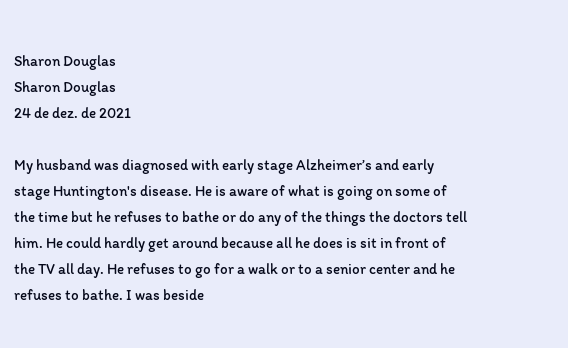Sharon Douglas
Sharon Douglas
24 de dez. de 2021

My husband was diagnosed with early stage Alzheimer’s and early stage Huntington's disease. He is aware of what is going on some of the time but he refuses to bathe or do any of the things the doctors tell him. He could hardly get around because all he does is sit in front of the TV all day. He refuses to go for a walk or to a senior center and he refuses to bathe. I was beside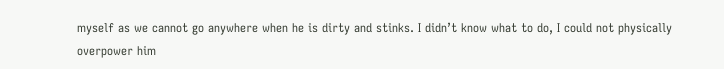myself as we cannot go anywhere when he is dirty and stinks. I didn’t know what to do, I could not physically overpower him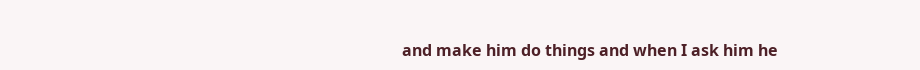and make him do things and when I ask him he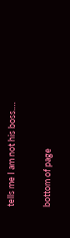tells me I am not his boss.…

bottom of page